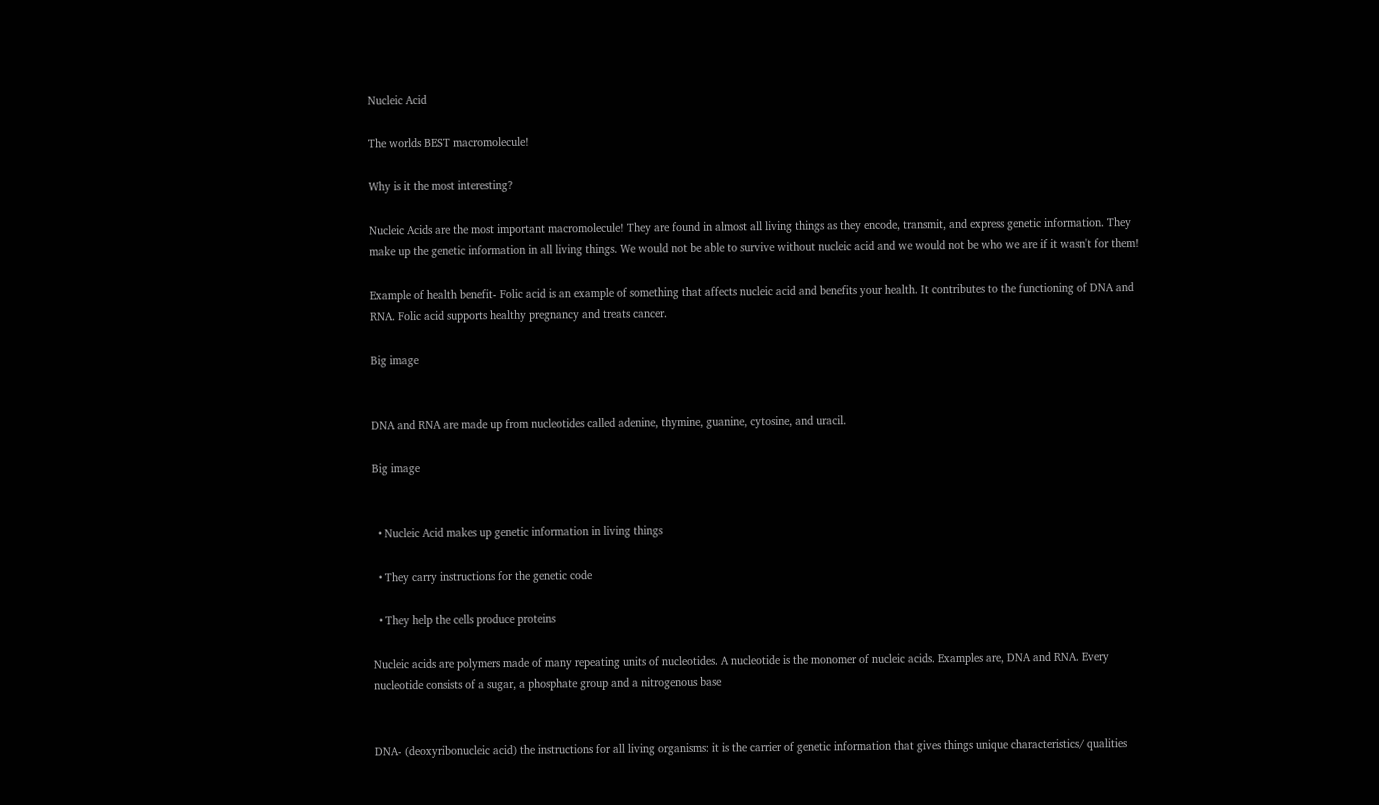Nucleic Acid

The worlds BEST macromolecule!

Why is it the most interesting?

Nucleic Acids are the most important macromolecule! They are found in almost all living things as they encode, transmit, and express genetic information. They make up the genetic information in all living things. We would not be able to survive without nucleic acid and we would not be who we are if it wasn't for them!

Example of health benefit- Folic acid is an example of something that affects nucleic acid and benefits your health. It contributes to the functioning of DNA and RNA. Folic acid supports healthy pregnancy and treats cancer.

Big image


DNA and RNA are made up from nucleotides called adenine, thymine, guanine, cytosine, and uracil.

Big image


  • Nucleic Acid makes up genetic information in living things

  • They carry instructions for the genetic code

  • They help the cells produce proteins

Nucleic acids are polymers made of many repeating units of nucleotides. A nucleotide is the monomer of nucleic acids. Examples are, DNA and RNA. Every nucleotide consists of a sugar, a phosphate group and a nitrogenous base


DNA- (deoxyribonucleic acid) the instructions for all living organisms: it is the carrier of genetic information that gives things unique characteristics/ qualities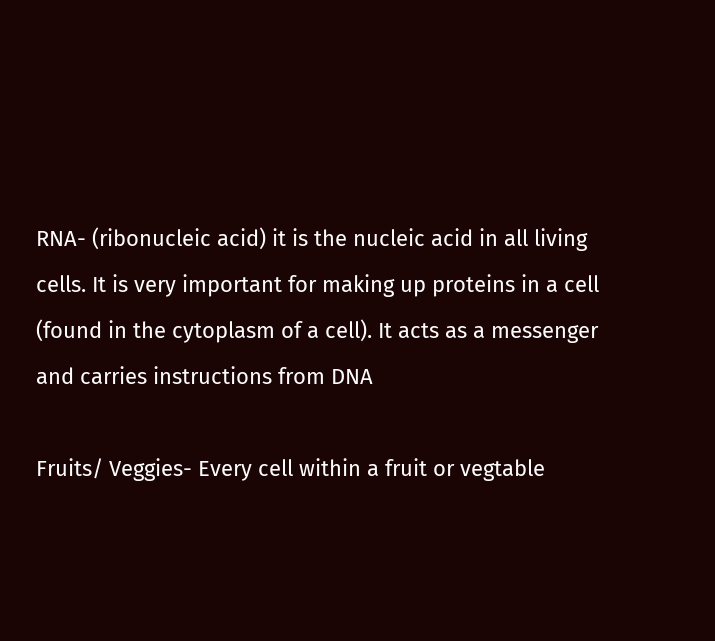RNA- (ribonucleic acid) it is the nucleic acid in all living cells. It is very important for making up proteins in a cell (found in the cytoplasm of a cell). It acts as a messenger and carries instructions from DNA

Fruits/ Veggies- Every cell within a fruit or vegtable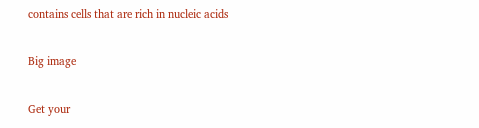contains cells that are rich in nucleic acids

Big image

Get your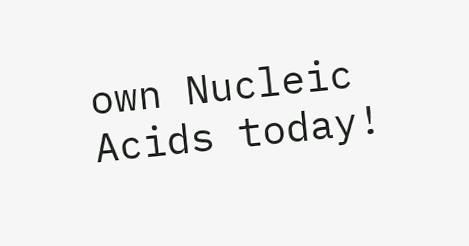own Nucleic Acids today!